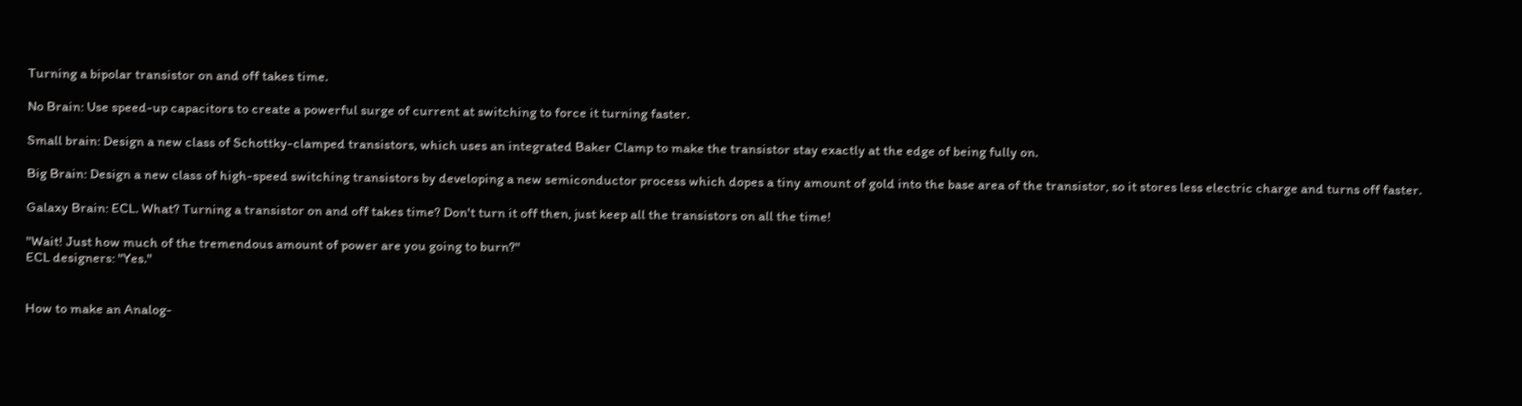Turning a bipolar transistor on and off takes time.

No Brain: Use speed-up capacitors to create a powerful surge of current at switching to force it turning faster.

Small brain: Design a new class of Schottky-clamped transistors, which uses an integrated Baker Clamp to make the transistor stay exactly at the edge of being fully on.

Big Brain: Design a new class of high-speed switching transistors by developing a new semiconductor process which dopes a tiny amount of gold into the base area of the transistor, so it stores less electric charge and turns off faster.

Galaxy Brain: ECL. What? Turning a transistor on and off takes time? Don't turn it off then, just keep all the transistors on all the time!

"Wait! Just how much of the tremendous amount of power are you going to burn?"
ECL designers: "Yes."


How to make an Analog-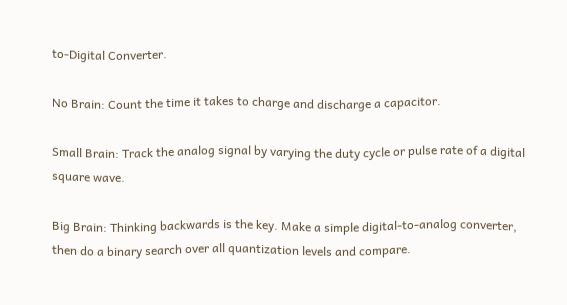to-Digital Converter.

No Brain: Count the time it takes to charge and discharge a capacitor.

Small Brain: Track the analog signal by varying the duty cycle or pulse rate of a digital square wave.

Big Brain: Thinking backwards is the key. Make a simple digital-to-analog converter, then do a binary search over all quantization levels and compare.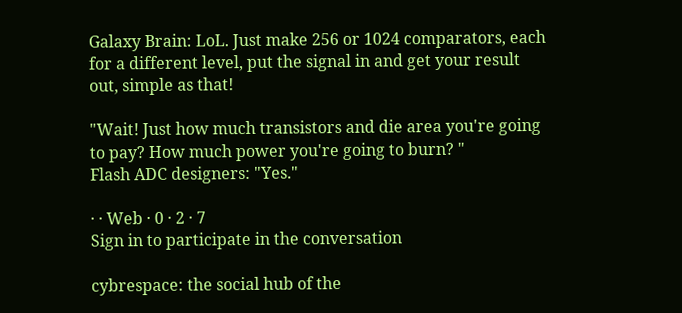Galaxy Brain: LoL. Just make 256 or 1024 comparators, each for a different level, put the signal in and get your result out, simple as that!

"Wait! Just how much transistors and die area you're going to pay? How much power you're going to burn? "
Flash ADC designers: "Yes."

· · Web · 0 · 2 · 7
Sign in to participate in the conversation

cybrespace: the social hub of the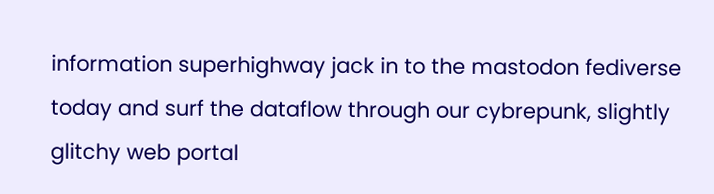information superhighway jack in to the mastodon fediverse today and surf the dataflow through our cybrepunk, slightly glitchy web portal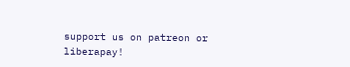support us on patreon or liberapay!